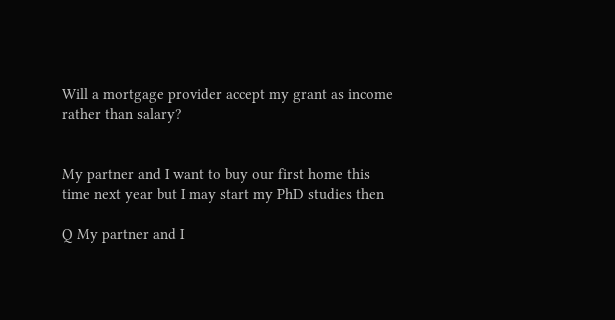Will a mortgage provider accept my grant as income rather than salary?


My partner and I want to buy our first home this time next year but I may start my PhD studies then

Q My partner and I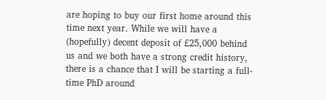are hoping to buy our first home around this time next year. While we will have a (hopefully) decent deposit of £25,000 behind us and we both have a strong credit history, there is a chance that I will be starting a full-time PhD around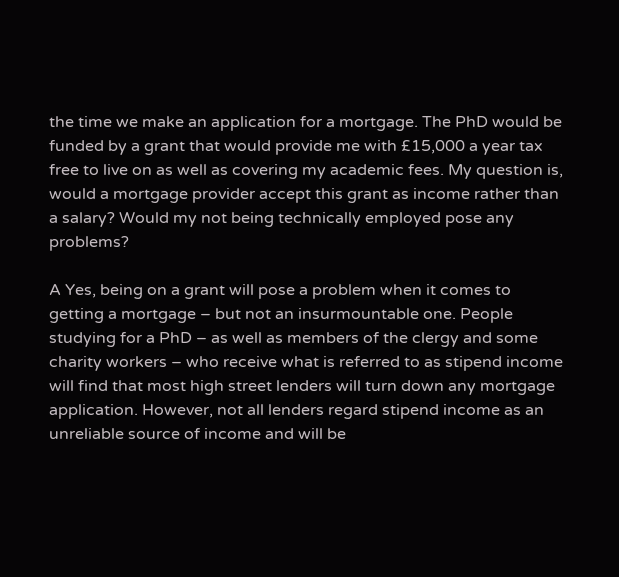the time we make an application for a mortgage. The PhD would be funded by a grant that would provide me with £15,000 a year tax free to live on as well as covering my academic fees. My question is, would a mortgage provider accept this grant as income rather than a salary? Would my not being technically employed pose any problems?

A Yes, being on a grant will pose a problem when it comes to getting a mortgage – but not an insurmountable one. People studying for a PhD – as well as members of the clergy and some charity workers – who receive what is referred to as stipend income will find that most high street lenders will turn down any mortgage application. However, not all lenders regard stipend income as an unreliable source of income and will be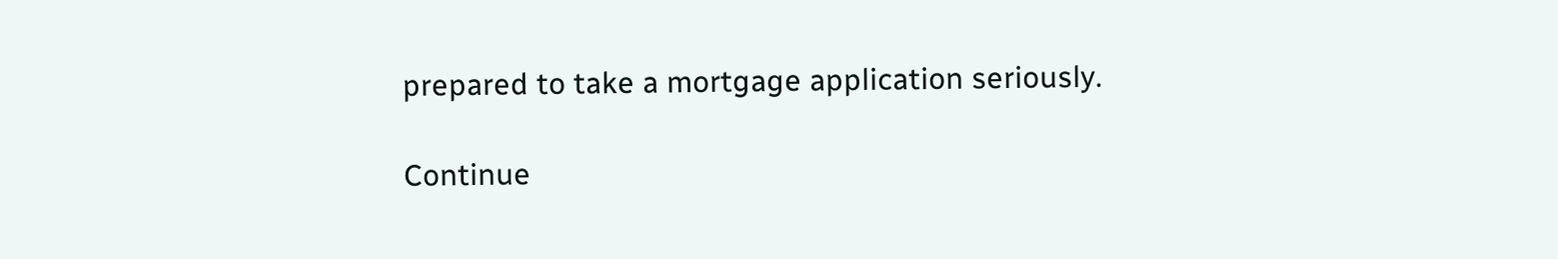prepared to take a mortgage application seriously.

Continue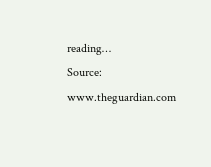reading…
Source: www.theguardian.com